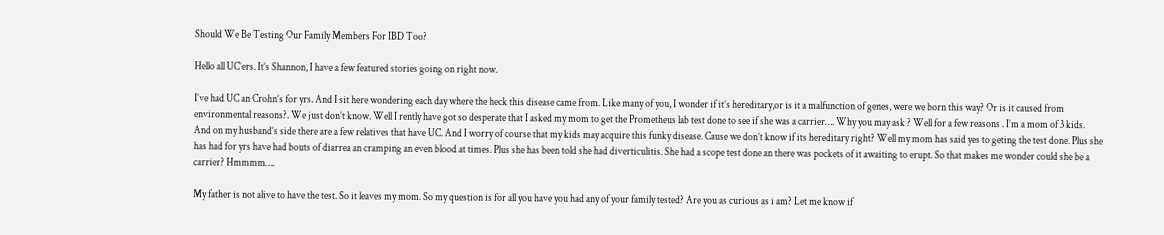Should We Be Testing Our Family Members For IBD Too?

Hello all UC’ers. It’s Shannon, I have a few featured stories going on right now.

I’ve had UC an Crohn’s for yrs. And I sit here wondering each day where the heck this disease came from. Like many of you, I wonder if it’s hereditary,or is it a malfunction of genes, were we born this way? Or is it caused from environmental reasons?. We just don’t know. Well I rently have got so desperate that I asked my mom to get the Prometheus lab test done to see if she was a carrier…. Why you may ask ? Well for a few reasons . I’m a mom of 3 kids. And on my husband’s side there are a few relatives that have UC. And I worry of course that my kids may acquire this funky disease. Cause we don’t know if its hereditary right? Well my mom has said yes to geting the test done. Plus she has had for yrs have had bouts of diarrea an cramping an even blood at times. Plus she has been told she had diverticulitis. She had a scope test done an there was pockets of it awaiting to erupt. So that makes me wonder could she be a carrier? Hmmmm….

My father is not alive to have the test. So it leaves my mom. So my question is for all you have you had any of your family tested? Are you as curious as i am? Let me know if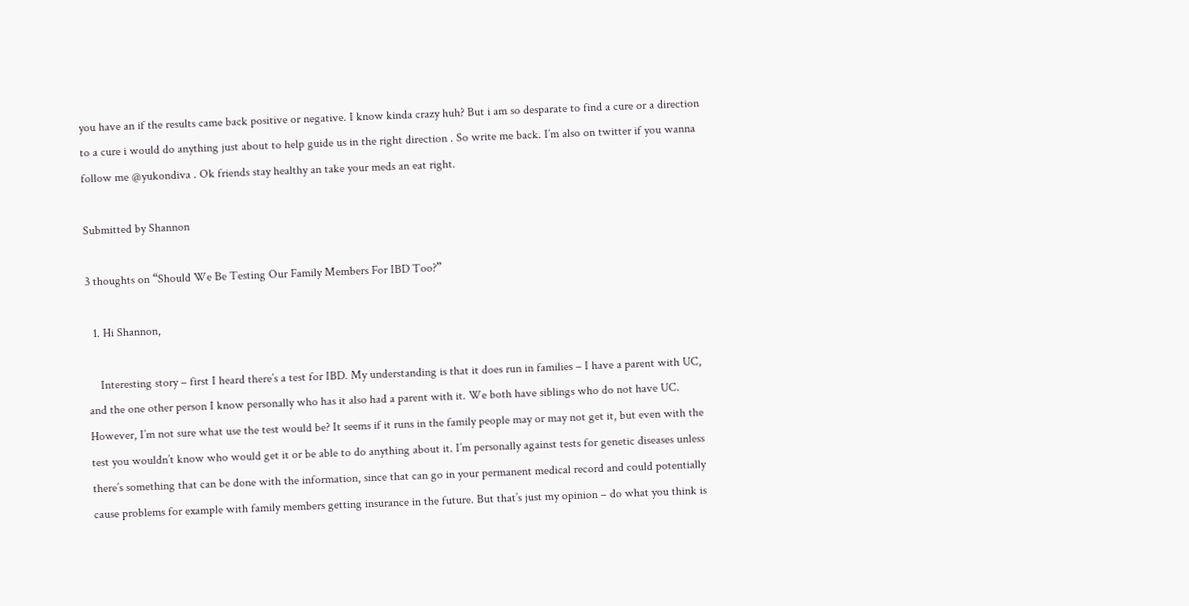you have an if the results came back positive or negative. I know kinda crazy huh? But i am so desparate to find a cure or a direction to a cure i would do anything just about to help guide us in the right direction . So write me back. I’m also on twitter if you wanna follow me @yukondiva . Ok friends stay healthy an take your meds an eat right.

Submitted by Shannon

3 thoughts on “Should We Be Testing Our Family Members For IBD Too?”

  1. Hi Shannon,

    Interesting story – first I heard there’s a test for IBD. My understanding is that it does run in families – I have a parent with UC, and the one other person I know personally who has it also had a parent with it. We both have siblings who do not have UC. However, I’m not sure what use the test would be? It seems if it runs in the family people may or may not get it, but even with the test you wouldn’t know who would get it or be able to do anything about it. I’m personally against tests for genetic diseases unless there’s something that can be done with the information, since that can go in your permanent medical record and could potentially cause problems for example with family members getting insurance in the future. But that’s just my opinion – do what you think is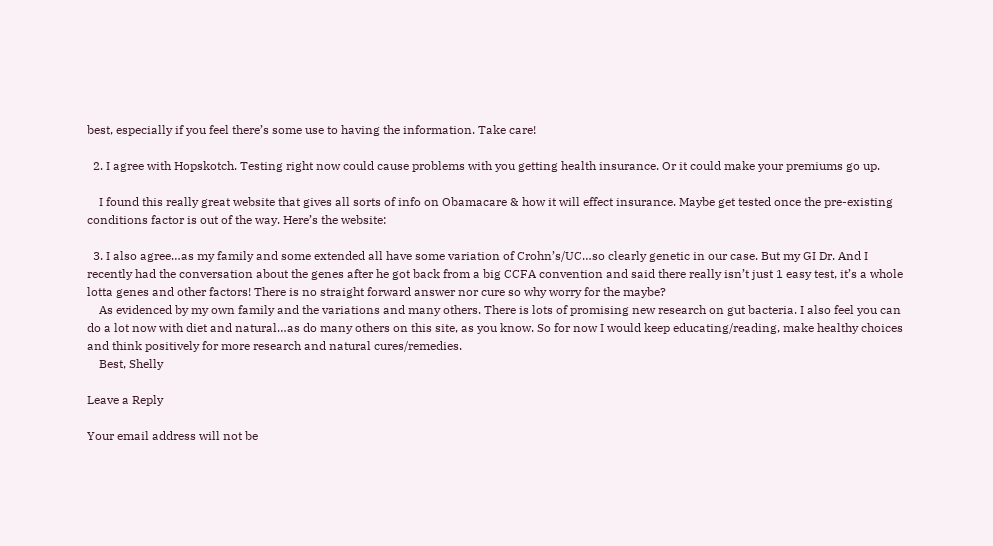best, especially if you feel there’s some use to having the information. Take care!

  2. I agree with Hopskotch. Testing right now could cause problems with you getting health insurance. Or it could make your premiums go up.

    I found this really great website that gives all sorts of info on Obamacare & how it will effect insurance. Maybe get tested once the pre-existing conditions factor is out of the way. Here’s the website:

  3. I also agree…as my family and some extended all have some variation of Crohn’s/UC…so clearly genetic in our case. But my GI Dr. And I recently had the conversation about the genes after he got back from a big CCFA convention and said there really isn’t just 1 easy test, it’s a whole lotta genes and other factors! There is no straight forward answer nor cure so why worry for the maybe?
    As evidenced by my own family and the variations and many others. There is lots of promising new research on gut bacteria. I also feel you can do a lot now with diet and natural…as do many others on this site, as you know. So for now I would keep educating/reading, make healthy choices and think positively for more research and natural cures/remedies.
    Best, Shelly

Leave a Reply

Your email address will not be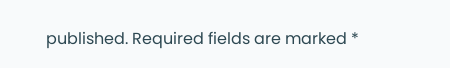published. Required fields are marked *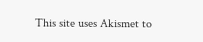This site uses Akismet to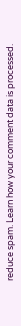reduce spam. Learn how your comment data is processed.